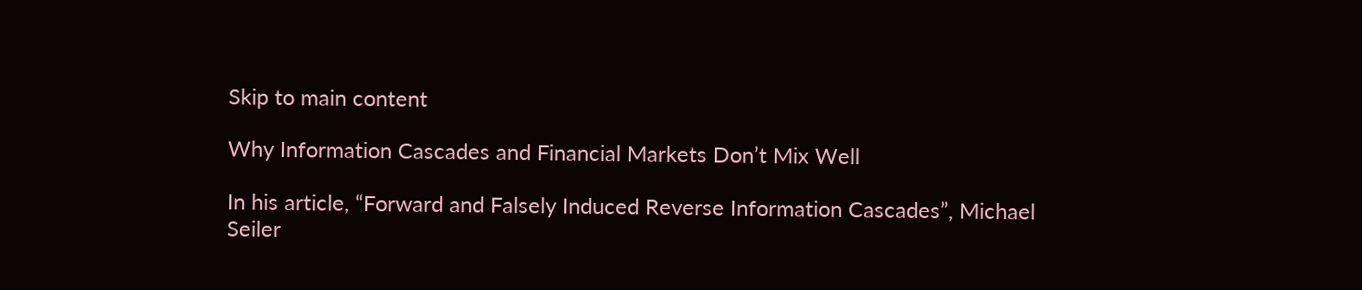Skip to main content

Why Information Cascades and Financial Markets Don’t Mix Well

In his article, “Forward and Falsely Induced Reverse Information Cascades”, Michael Seiler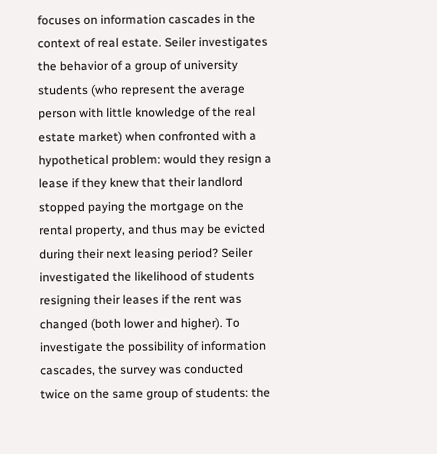focuses on information cascades in the context of real estate. Seiler investigates the behavior of a group of university students (who represent the average person with little knowledge of the real estate market) when confronted with a hypothetical problem: would they resign a lease if they knew that their landlord stopped paying the mortgage on the rental property, and thus may be evicted during their next leasing period? Seiler investigated the likelihood of students resigning their leases if the rent was changed (both lower and higher). To investigate the possibility of information cascades, the survey was conducted twice on the same group of students: the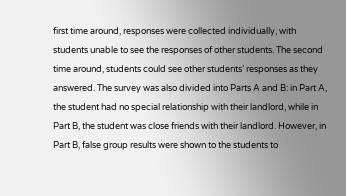first time around, responses were collected individually, with students unable to see the responses of other students. The second time around, students could see other students’ responses as they answered. The survey was also divided into Parts A and B: in Part A, the student had no special relationship with their landlord, while in Part B, the student was close friends with their landlord. However, in Part B, false group results were shown to the students to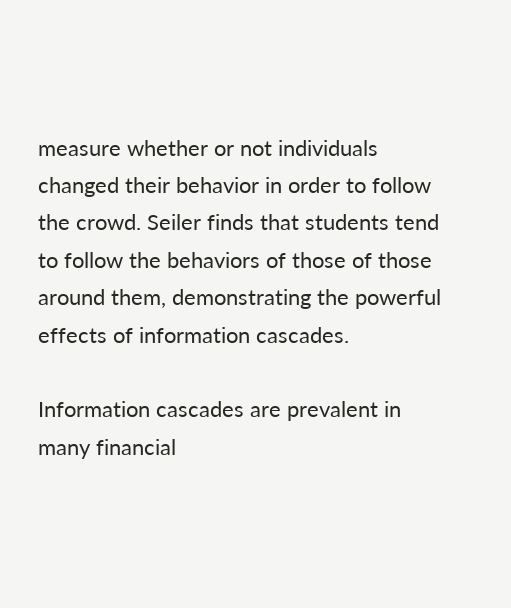measure whether or not individuals changed their behavior in order to follow the crowd. Seiler finds that students tend to follow the behaviors of those of those around them, demonstrating the powerful effects of information cascades.

Information cascades are prevalent in many financial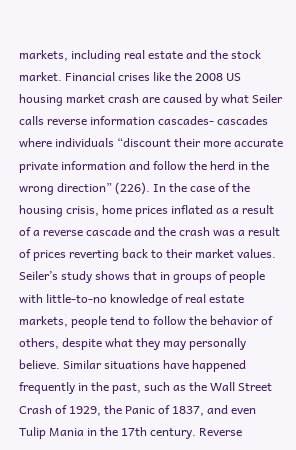markets, including real estate and the stock market. Financial crises like the 2008 US housing market crash are caused by what Seiler calls reverse information cascades- cascades where individuals “discount their more accurate private information and follow the herd in the wrong direction” (226). In the case of the housing crisis, home prices inflated as a result of a reverse cascade and the crash was a result of prices reverting back to their market values. Seiler’s study shows that in groups of people with little-to-no knowledge of real estate markets, people tend to follow the behavior of others, despite what they may personally believe. Similar situations have happened frequently in the past, such as the Wall Street Crash of 1929, the Panic of 1837, and even Tulip Mania in the 17th century. Reverse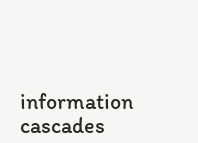information cascades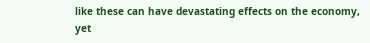like these can have devastating effects on the economy, yet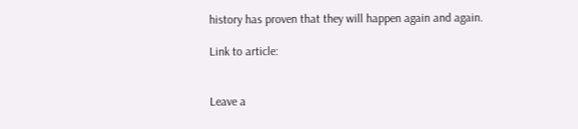history has proven that they will happen again and again.

Link to article:


Leave a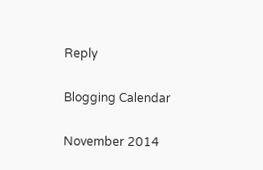Reply

Blogging Calendar

November 2014